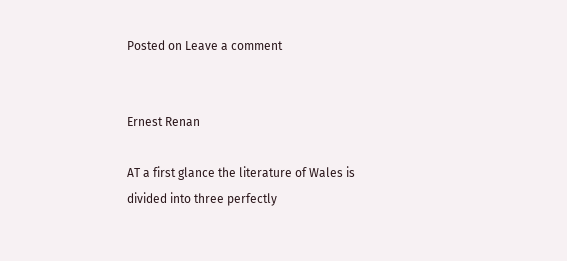Posted on Leave a comment


Ernest Renan

AT a first glance the literature of Wales is divided into three perfectly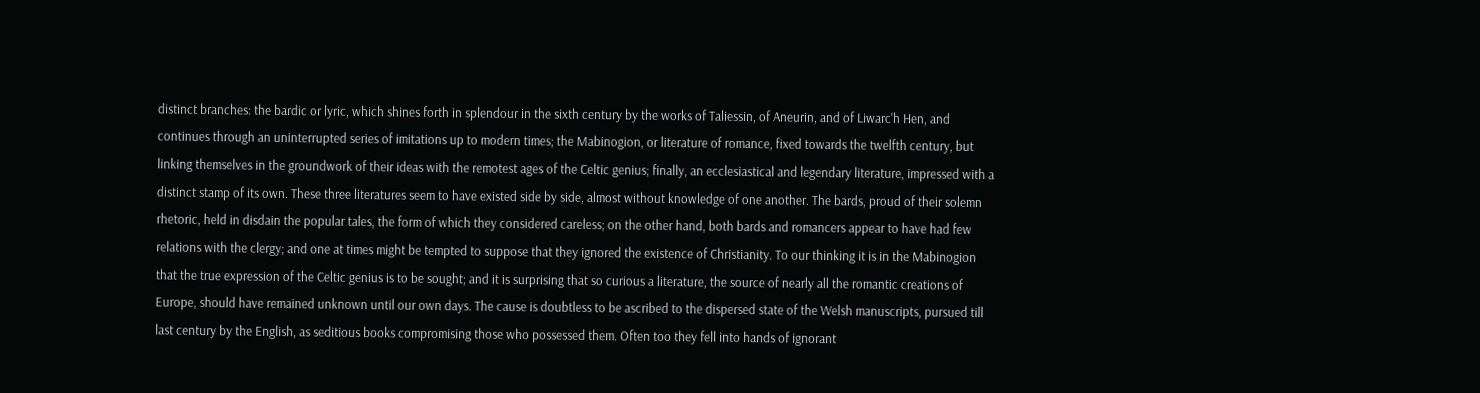distinct branches: the bardic or lyric, which shines forth in splendour in the sixth century by the works of Taliessin, of Aneurin, and of Liwarc'h Hen, and continues through an uninterrupted series of imitations up to modern times; the Mabinogion, or literature of romance, fixed towards the twelfth century, but linking themselves in the groundwork of their ideas with the remotest ages of the Celtic genius; finally, an ecclesiastical and legendary literature, impressed with a distinct stamp of its own. These three literatures seem to have existed side by side, almost without knowledge of one another. The bards, proud of their solemn rhetoric, held in disdain the popular tales, the form of which they considered careless; on the other hand, both bards and romancers appear to have had few relations with the clergy; and one at times might be tempted to suppose that they ignored the existence of Christianity. To our thinking it is in the Mabinogion that the true expression of the Celtic genius is to be sought; and it is surprising that so curious a literature, the source of nearly all the romantic creations of Europe, should have remained unknown until our own days. The cause is doubtless to be ascribed to the dispersed state of the Welsh manuscripts, pursued till last century by the English, as seditious books compromising those who possessed them. Often too they fell into hands of ignorant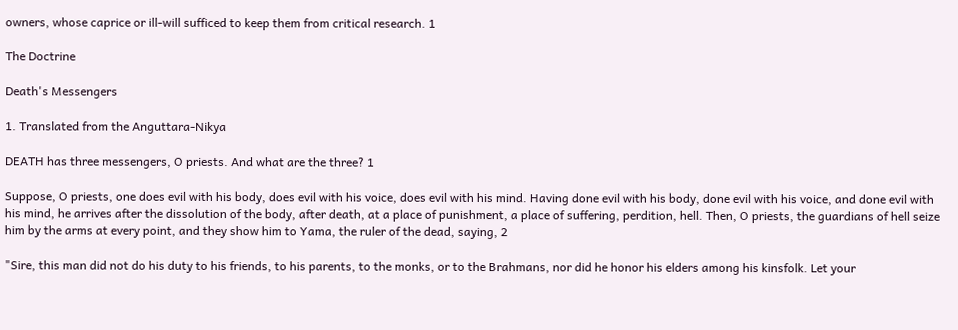owners, whose caprice or ill-will sufficed to keep them from critical research. 1

The Doctrine

Death's Messengers

1. Translated from the Anguttara-Nikya

DEATH has three messengers, O priests. And what are the three? 1

Suppose, O priests, one does evil with his body, does evil with his voice, does evil with his mind. Having done evil with his body, done evil with his voice, and done evil with his mind, he arrives after the dissolution of the body, after death, at a place of punishment, a place of suffering, perdition, hell. Then, O priests, the guardians of hell seize him by the arms at every point, and they show him to Yama, the ruler of the dead, saying, 2

"Sire, this man did not do his duty to his friends, to his parents, to the monks, or to the Brahmans, nor did he honor his elders among his kinsfolk. Let your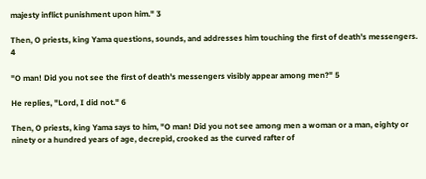majesty inflict punishment upon him." 3

Then, O priests, king Yama questions, sounds, and addresses him touching the first of death's messengers. 4

"O man! Did you not see the first of death's messengers visibly appear among men?" 5

He replies, "Lord, I did not." 6

Then, O priests, king Yama says to him, "O man! Did you not see among men a woman or a man, eighty or ninety or a hundred years of age, decrepid, crooked as the curved rafter of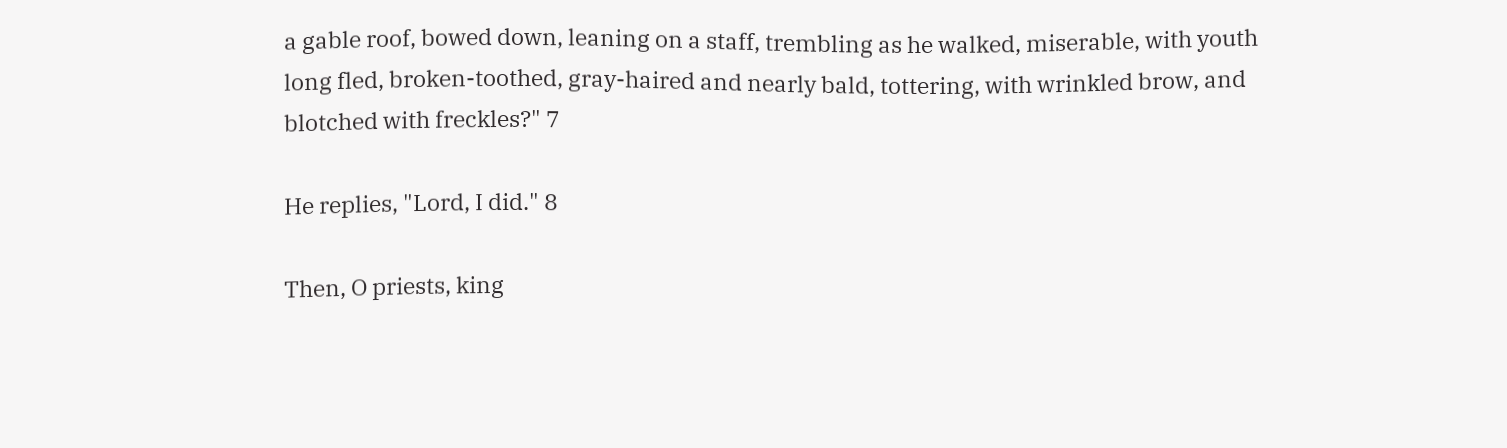a gable roof, bowed down, leaning on a staff, trembling as he walked, miserable, with youth long fled, broken-toothed, gray-haired and nearly bald, tottering, with wrinkled brow, and blotched with freckles?" 7

He replies, "Lord, I did." 8

Then, O priests, king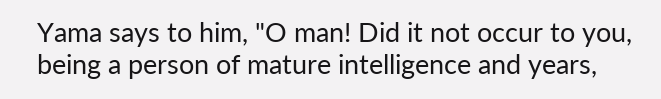Yama says to him, "O man! Did it not occur to you, being a person of mature intelligence and years,